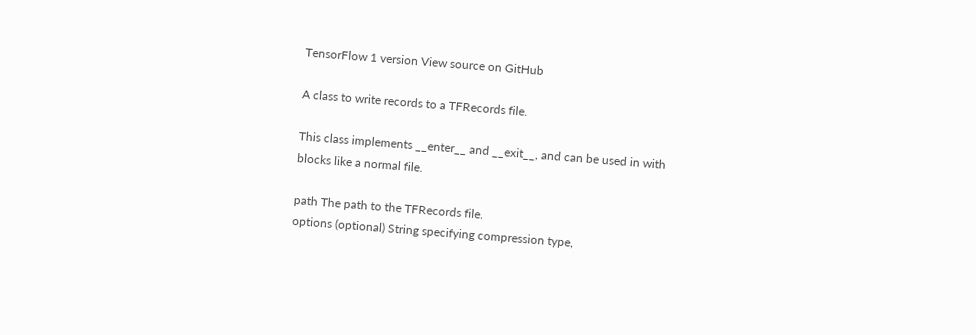TensorFlow 1 version View source on GitHub

A class to write records to a TFRecords file.

This class implements __enter__ and __exit__, and can be used in with blocks like a normal file.

path The path to the TFRecords file.
options (optional) String specifying compression type,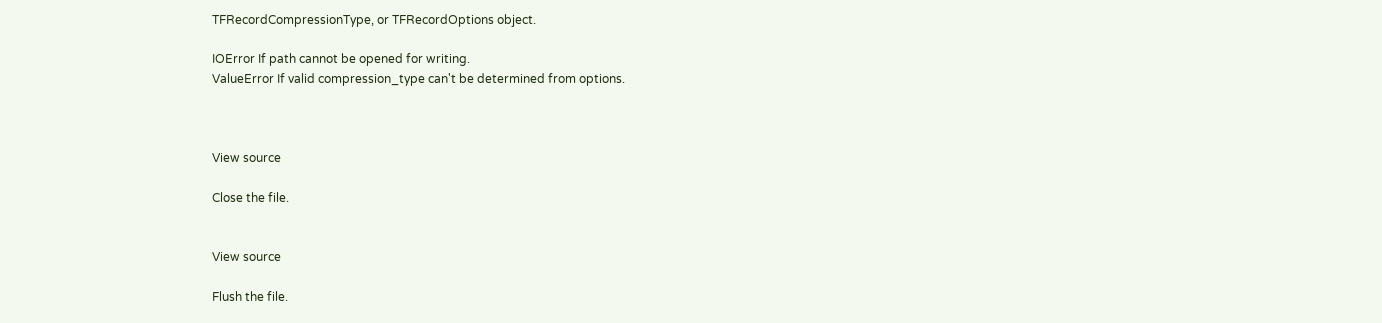TFRecordCompressionType, or TFRecordOptions object.

IOError If path cannot be opened for writing.
ValueError If valid compression_type can't be determined from options.



View source

Close the file.


View source

Flush the file.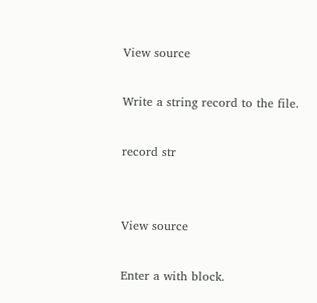View source

Write a string record to the file.

record str


View source

Enter a with block.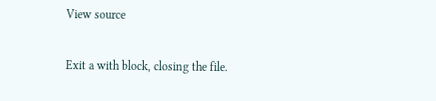View source

Exit a with block, closing the file.